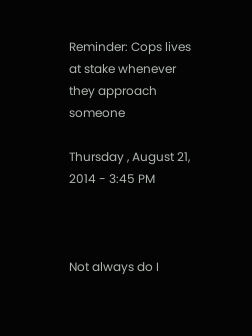Reminder: Cops lives at stake whenever they approach someone

Thursday , August 21, 2014 - 3:45 PM



Not always do I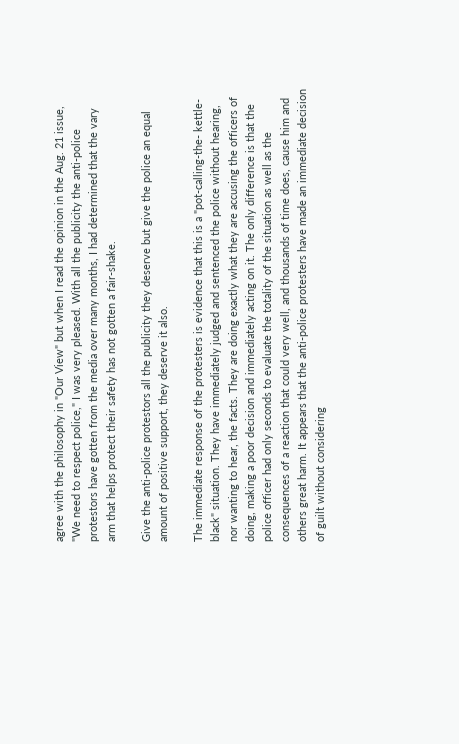agree with the philosophy in "Our View" but when I read the opinion in the Aug. 21 issue, "We need to respect police," I was very pleased. With all the publicity the anti-police protestors have gotten from the media over many months, I had determined that the vary arm that helps protect their safety has not gotten a fair-shake.

Give the anti-police protestors all the publicity they deserve but give the police an equal amount of positive support, they deserve it also.

The immediate response of the protesters is evidence that this is a "pot-calling-the- kettle-black" situation. They have immediately judged and sentenced the police without hearing, nor wanting to hear, the facts. They are doing exactly what they are accusing the officers of doing, making a poor decision and immediately acting on it. The only difference is that the police officer had only seconds to evaluate the totality of the situation as well as the consequences of a reaction that could very well, and thousands of time does, cause him and others great harm. It appears that the anti-police protesters have made an immediate decision of guilt without considering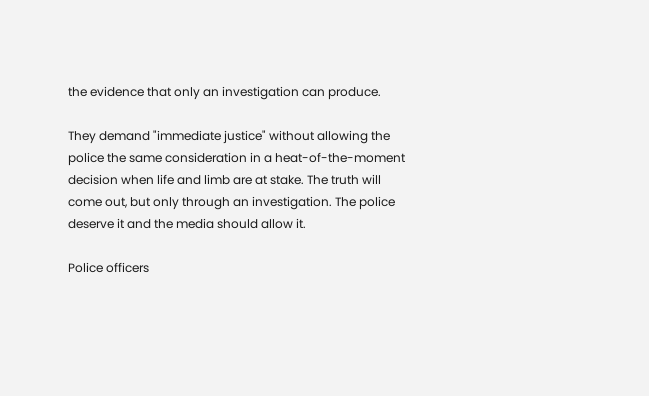the evidence that only an investigation can produce.

They demand "immediate justice" without allowing the police the same consideration in a heat-of-the-moment decision when life and limb are at stake. The truth will come out, but only through an investigation. The police deserve it and the media should allow it.

Police officers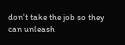don't take the job so they can unleash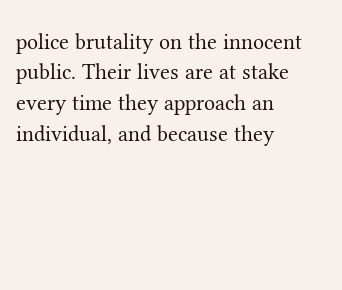police brutality on the innocent public. Their lives are at stake every time they approach an individual, and because they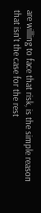are willing to face that risk, is the simple reason that isn't the case for the rest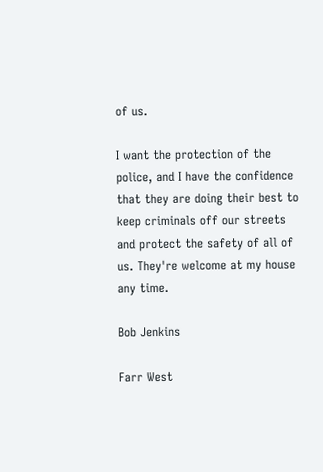of us.

I want the protection of the police, and I have the confidence that they are doing their best to keep criminals off our streets and protect the safety of all of us. They're welcome at my house any time.

Bob Jenkins

Farr West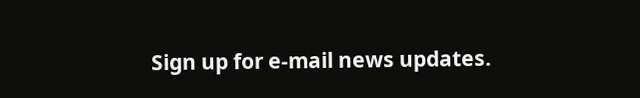Sign up for e-mail news updates.